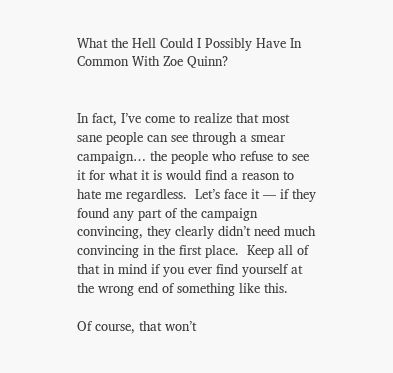What the Hell Could I Possibly Have In Common With Zoe Quinn?


In fact, I’ve come to realize that most sane people can see through a smear campaign… the people who refuse to see it for what it is would find a reason to hate me regardless.  Let’s face it — if they found any part of the campaign convincing, they clearly didn’t need much convincing in the first place.  Keep all of that in mind if you ever find yourself at the wrong end of something like this.

Of course, that won’t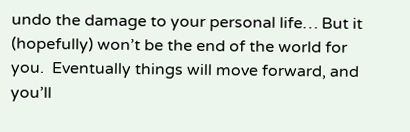undo the damage to your personal life… But it (hopefully) won’t be the end of the world for you.  Eventually things will move forward, and you’ll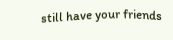still have your friends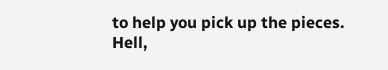to help you pick up the pieces.  Hell,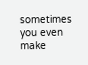sometimes you even make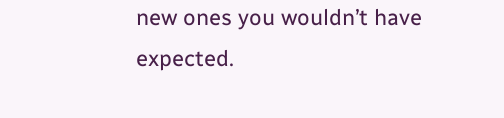new ones you wouldn’t have expected.